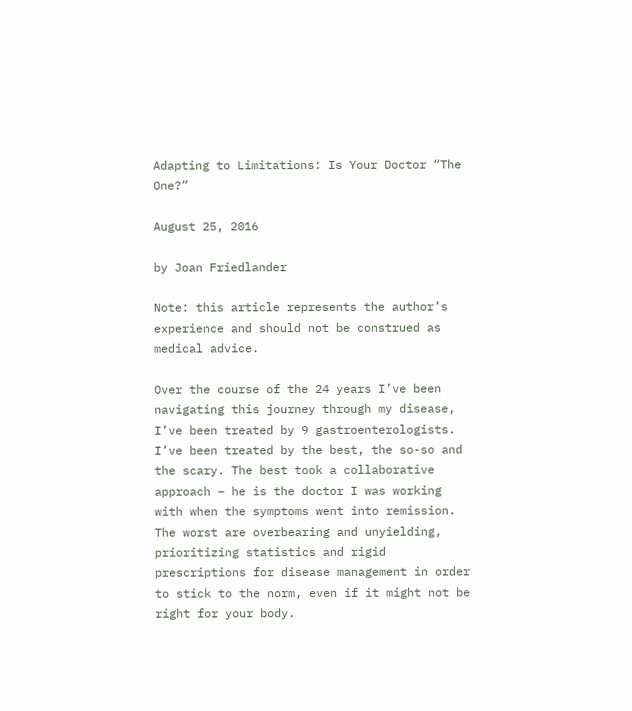Adapting to Limitations: Is Your Doctor “The One?”

August 25, 2016

by Joan Friedlander

Note: this article represents the author’s experience and should not be construed as medical advice.

Over the course of the 24 years I’ve been navigating this journey through my disease, I’ve been treated by 9 gastroenterologists. I’ve been treated by the best, the so-so and the scary. The best took a collaborative approach – he is the doctor I was working with when the symptoms went into remission. The worst are overbearing and unyielding, prioritizing statistics and rigid prescriptions for disease management in order to stick to the norm, even if it might not be right for your body.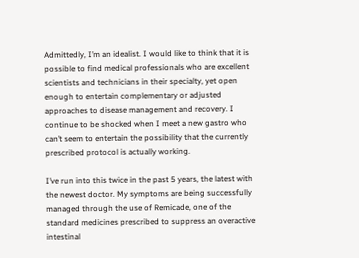Admittedly, I’m an idealist. I would like to think that it is possible to find medical professionals who are excellent scientists and technicians in their specialty, yet open enough to entertain complementary or adjusted approaches to disease management and recovery. I continue to be shocked when I meet a new gastro who can’t seem to entertain the possibility that the currently prescribed protocol is actually working.

I’ve run into this twice in the past 5 years, the latest with the newest doctor. My symptoms are being successfully managed through the use of Remicade, one of the standard medicines prescribed to suppress an overactive intestinal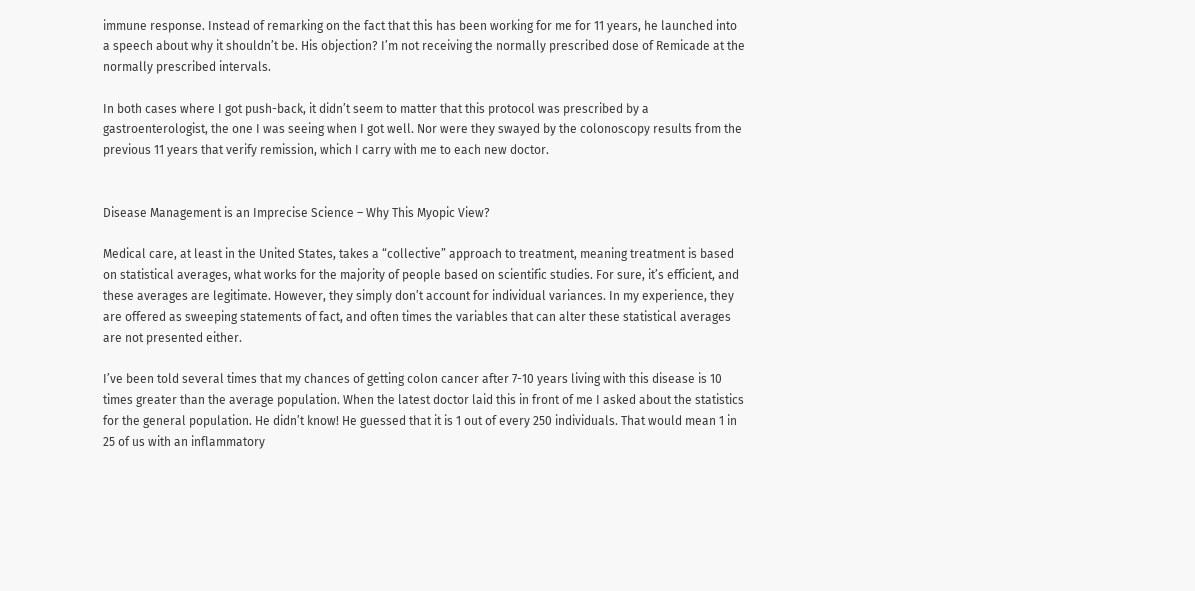immune response. Instead of remarking on the fact that this has been working for me for 11 years, he launched into a speech about why it shouldn’t be. His objection? I’m not receiving the normally prescribed dose of Remicade at the normally prescribed intervals.

In both cases where I got push-back, it didn’t seem to matter that this protocol was prescribed by a gastroenterologist, the one I was seeing when I got well. Nor were they swayed by the colonoscopy results from the previous 11 years that verify remission, which I carry with me to each new doctor.


Disease Management is an Imprecise Science – Why This Myopic View?

Medical care, at least in the United States, takes a “collective” approach to treatment, meaning treatment is based on statistical averages, what works for the majority of people based on scientific studies. For sure, it’s efficient, and these averages are legitimate. However, they simply don’t account for individual variances. In my experience, they are offered as sweeping statements of fact, and often times the variables that can alter these statistical averages are not presented either.

I’ve been told several times that my chances of getting colon cancer after 7-10 years living with this disease is 10 times greater than the average population. When the latest doctor laid this in front of me I asked about the statistics for the general population. He didn’t know! He guessed that it is 1 out of every 250 individuals. That would mean 1 in 25 of us with an inflammatory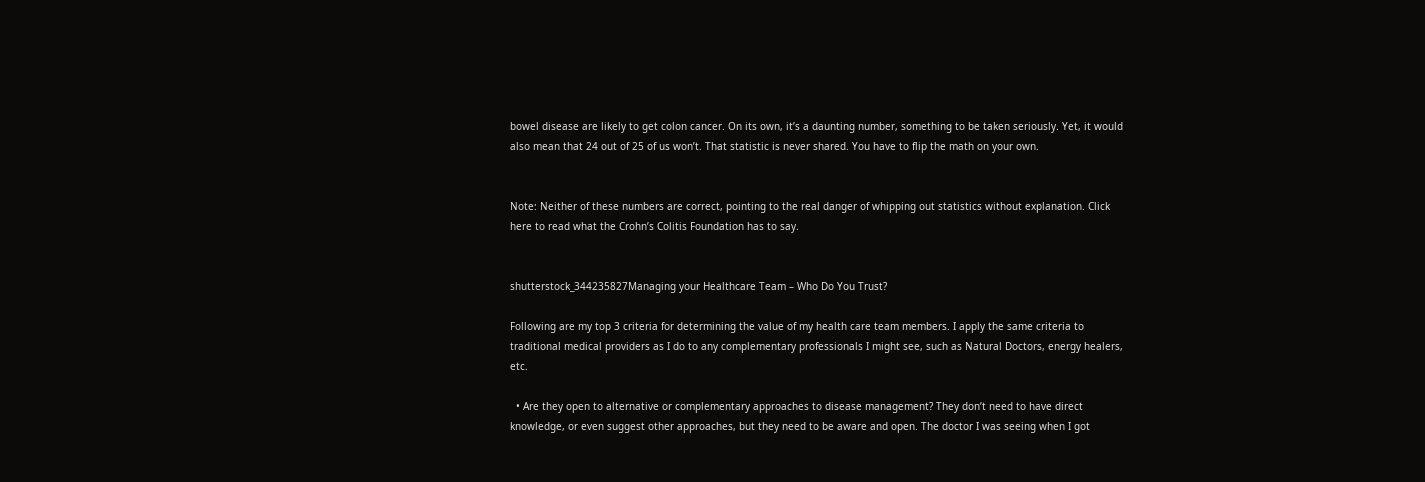bowel disease are likely to get colon cancer. On its own, it’s a daunting number, something to be taken seriously. Yet, it would also mean that 24 out of 25 of us won’t. That statistic is never shared. You have to flip the math on your own.


Note: Neither of these numbers are correct, pointing to the real danger of whipping out statistics without explanation. Click here to read what the Crohn’s Colitis Foundation has to say.


shutterstock_344235827Managing your Healthcare Team – Who Do You Trust?

Following are my top 3 criteria for determining the value of my health care team members. I apply the same criteria to traditional medical providers as I do to any complementary professionals I might see, such as Natural Doctors, energy healers, etc.

  • Are they open to alternative or complementary approaches to disease management? They don’t need to have direct knowledge, or even suggest other approaches, but they need to be aware and open. The doctor I was seeing when I got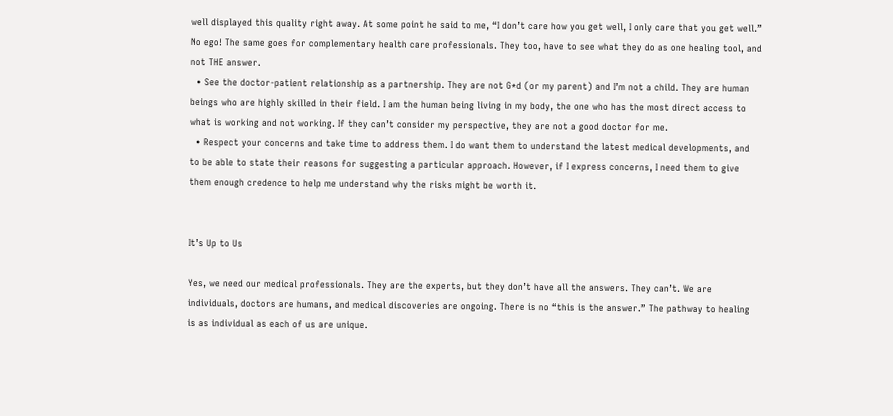well displayed this quality right away. At some point he said to me, “I don’t care how you get well, I only care that you get well.” No ego! The same goes for complementary health care professionals. They too, have to see what they do as one healing tool, and not THE answer.
  • See the doctor-patient relationship as a partnership. They are not G*d (or my parent) and I’m not a child. They are human beings who are highly skilled in their field. I am the human being living in my body, the one who has the most direct access to what is working and not working. If they can’t consider my perspective, they are not a good doctor for me.
  • Respect your concerns and take time to address them. I do want them to understand the latest medical developments, and to be able to state their reasons for suggesting a particular approach. However, if I express concerns, I need them to give them enough credence to help me understand why the risks might be worth it.


It’s Up to Us

Yes, we need our medical professionals. They are the experts, but they don’t have all the answers. They can’t. We are individuals, doctors are humans, and medical discoveries are ongoing. There is no “this is the answer.” The pathway to healing is as individual as each of us are unique.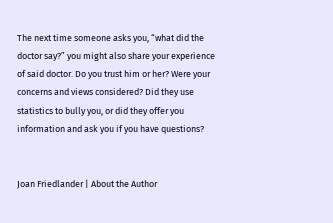The next time someone asks you, “what did the doctor say?” you might also share your experience of said doctor. Do you trust him or her? Were your concerns and views considered? Did they use statistics to bully you, or did they offer you information and ask you if you have questions?


Joan Friedlander | About the Author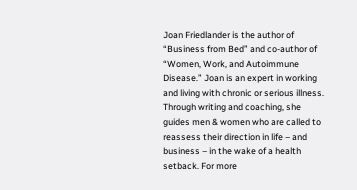Joan Friedlander is the author of “Business from Bed” and co-author of “Women, Work, and Autoimmune Disease.” Joan is an expert in working and living with chronic or serious illness. Through writing and coaching, she guides men & women who are called to reassess their direction in life – and business – in the wake of a health setback. For more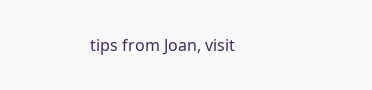tips from Joan, visit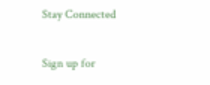Stay Connected

Sign up for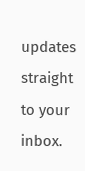updates straight to your inbox.